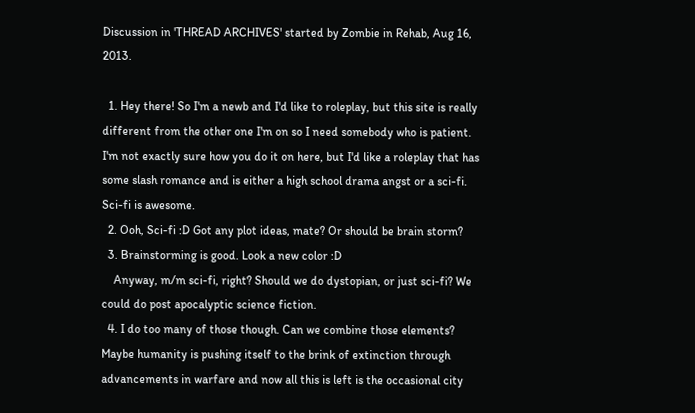Discussion in 'THREAD ARCHIVES' started by Zombie in Rehab, Aug 16, 2013.

  1. Hey there! So I'm a newb and I'd like to roleplay, but this site is really different from the other one I'm on so I need somebody who is patient. I'm not exactly sure how you do it on here, but I'd like a roleplay that has some slash romance and is either a high school drama angst or a sci-fi. Sci-fi is awesome.
  2. Ooh, Sci-fi :D Got any plot ideas, mate? Or should be brain storm?
  3. Brainstorming is good. Look a new color :D
    Anyway, m/m sci-fi, right? Should we do dystopian, or just sci-fi? We could do post apocalyptic science fiction.
  4. I do too many of those though. Can we combine those elements? Maybe humanity is pushing itself to the brink of extinction through advancements in warfare and now all this is left is the occasional city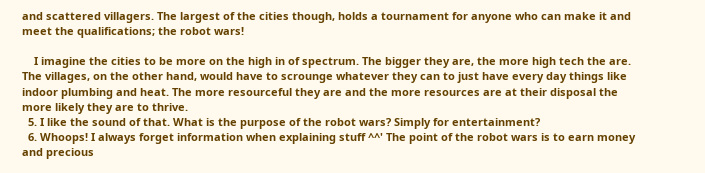and scattered villagers. The largest of the cities though, holds a tournament for anyone who can make it and meet the qualifications; the robot wars!

    I imagine the cities to be more on the high in of spectrum. The bigger they are, the more high tech the are. The villages, on the other hand, would have to scrounge whatever they can to just have every day things like indoor plumbing and heat. The more resourceful they are and the more resources are at their disposal the more likely they are to thrive.
  5. I like the sound of that. What is the purpose of the robot wars? Simply for entertainment?
  6. Whoops! I always forget information when explaining stuff ^^' The point of the robot wars is to earn money and precious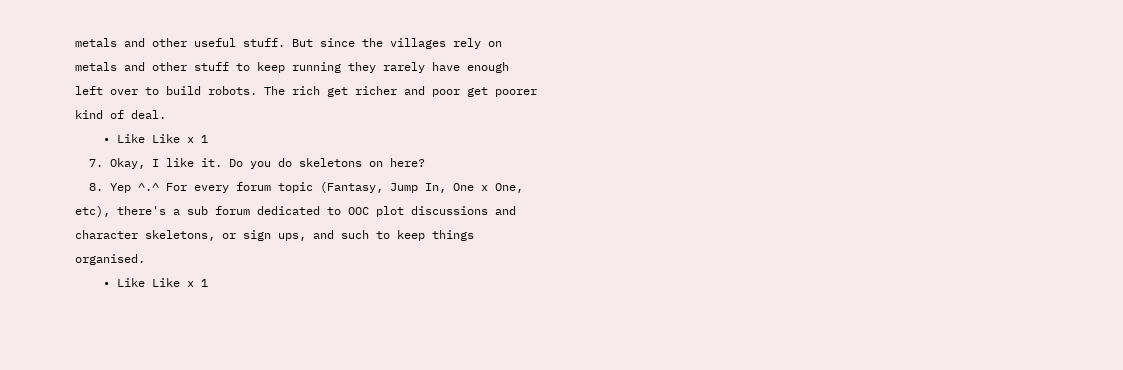metals and other useful stuff. But since the villages rely on metals and other stuff to keep running they rarely have enough left over to build robots. The rich get richer and poor get poorer kind of deal.
    • Like Like x 1
  7. Okay, I like it. Do you do skeletons on here?
  8. Yep ^.^ For every forum topic (Fantasy, Jump In, One x One, etc), there's a sub forum dedicated to OOC plot discussions and character skeletons, or sign ups, and such to keep things organised.
    • Like Like x 1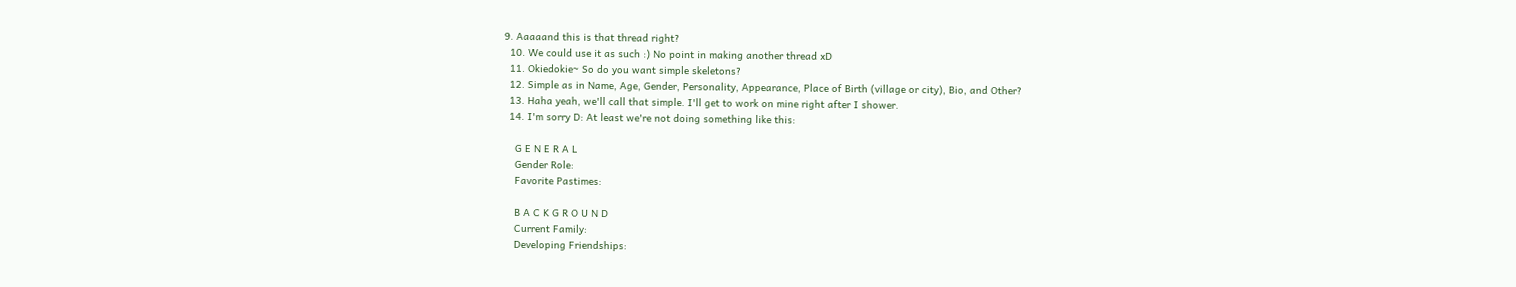9. Aaaaand this is that thread right?
  10. We could use it as such :) No point in making another thread xD
  11. Okiedokie~ So do you want simple skeletons?
  12. Simple as in Name, Age, Gender, Personality, Appearance, Place of Birth (village or city), Bio, and Other?
  13. Haha yeah, we'll call that simple. I'll get to work on mine right after I shower.
  14. I'm sorry D: At least we're not doing something like this:

    G E N E R A L
    Gender Role:
    Favorite Pastimes:

    B A C K G R O U N D
    Current Family:
    Developing Friendships: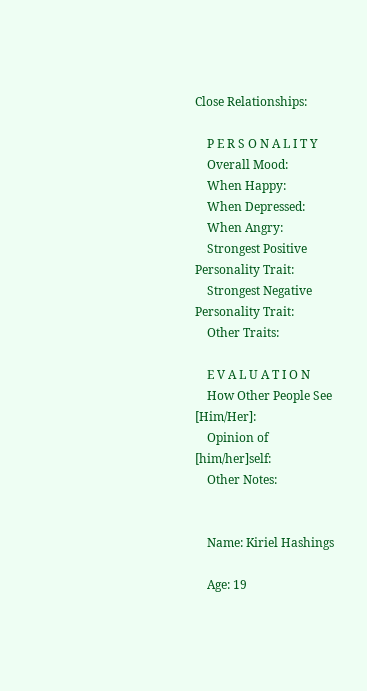Close Relationships:

    P E R S O N A L I T Y
    Overall Mood:
    When Happy:
    When Depressed:
    When Angry:
    Strongest Positive Personality Trait:
    Strongest Negative Personality Trait:
    Other Traits:

    E V A L U A T I O N
    How Other People See [Him/Her]:
    Opinion of [him/her]self:
    Other Notes:


    Name: Kiriel Hashings

    Age: 19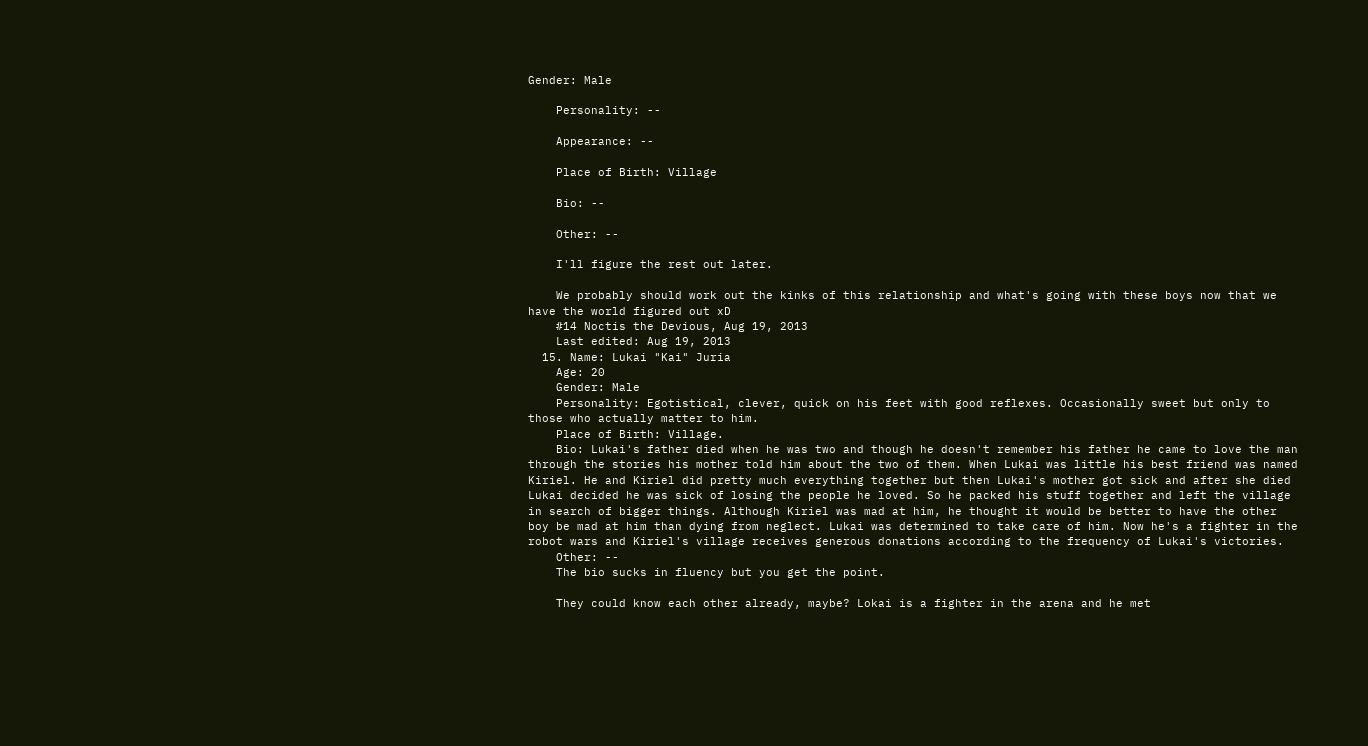Gender: Male

    Personality: --

    Appearance: --

    Place of Birth: Village

    Bio: --

    Other: --

    I'll figure the rest out later.

    We probably should work out the kinks of this relationship and what's going with these boys now that we have the world figured out xD
    #14 Noctis the Devious, Aug 19, 2013
    Last edited: Aug 19, 2013
  15. Name: Lukai "Kai" Juria
    Age: 20
    Gender: Male
    Personality: Egotistical, clever, quick on his feet with good reflexes. Occasionally sweet but only to those who actually matter to him.
    Place of Birth: Village.
    Bio: Lukai's father died when he was two and though he doesn't remember his father he came to love the man through the stories his mother told him about the two of them. When Lukai was little his best friend was named Kiriel. He and Kiriel did pretty much everything together but then Lukai's mother got sick and after she died Lukai decided he was sick of losing the people he loved. So he packed his stuff together and left the village in search of bigger things. Although Kiriel was mad at him, he thought it would be better to have the other boy be mad at him than dying from neglect. Lukai was determined to take care of him. Now he's a fighter in the robot wars and Kiriel's village receives generous donations according to the frequency of Lukai's victories.
    Other: --
    The bio sucks in fluency but you get the point.

    They could know each other already, maybe? Lokai is a fighter in the arena and he met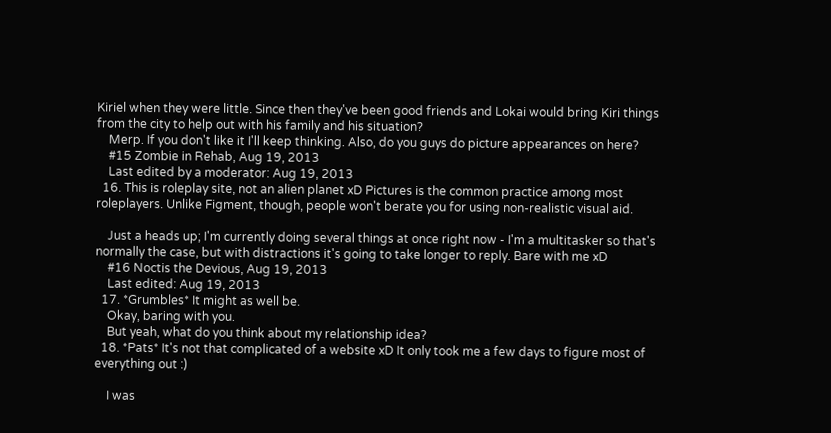Kiriel when they were little. Since then they've been good friends and Lokai would bring Kiri things from the city to help out with his family and his situation?
    Merp. If you don't like it I'll keep thinking. Also, do you guys do picture appearances on here?
    #15 Zombie in Rehab, Aug 19, 2013
    Last edited by a moderator: Aug 19, 2013
  16. This is roleplay site, not an alien planet xD Pictures is the common practice among most roleplayers. Unlike Figment, though, people won't berate you for using non-realistic visual aid.

    Just a heads up; I'm currently doing several things at once right now - I'm a multitasker so that's normally the case, but with distractions it's going to take longer to reply. Bare with me xD
    #16 Noctis the Devious, Aug 19, 2013
    Last edited: Aug 19, 2013
  17. *Grumbles* It might as well be.
    Okay, baring with you.
    But yeah, what do you think about my relationship idea?
  18. *Pats* It's not that complicated of a website xD It only took me a few days to figure most of everything out :)

    I was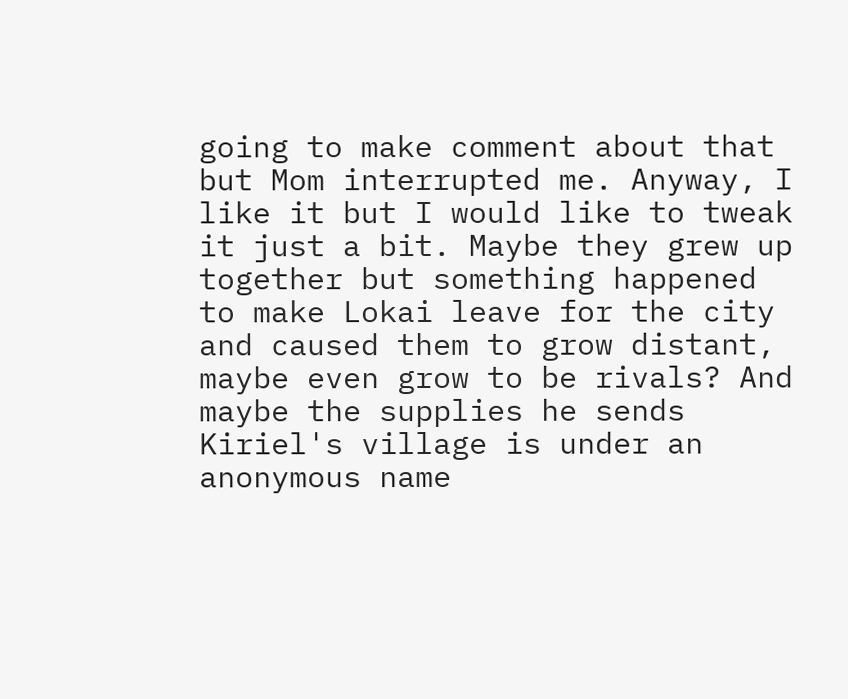going to make comment about that but Mom interrupted me. Anyway, I like it but I would like to tweak it just a bit. Maybe they grew up together but something happened to make Lokai leave for the city and caused them to grow distant, maybe even grow to be rivals? And maybe the supplies he sends Kiriel's village is under an anonymous name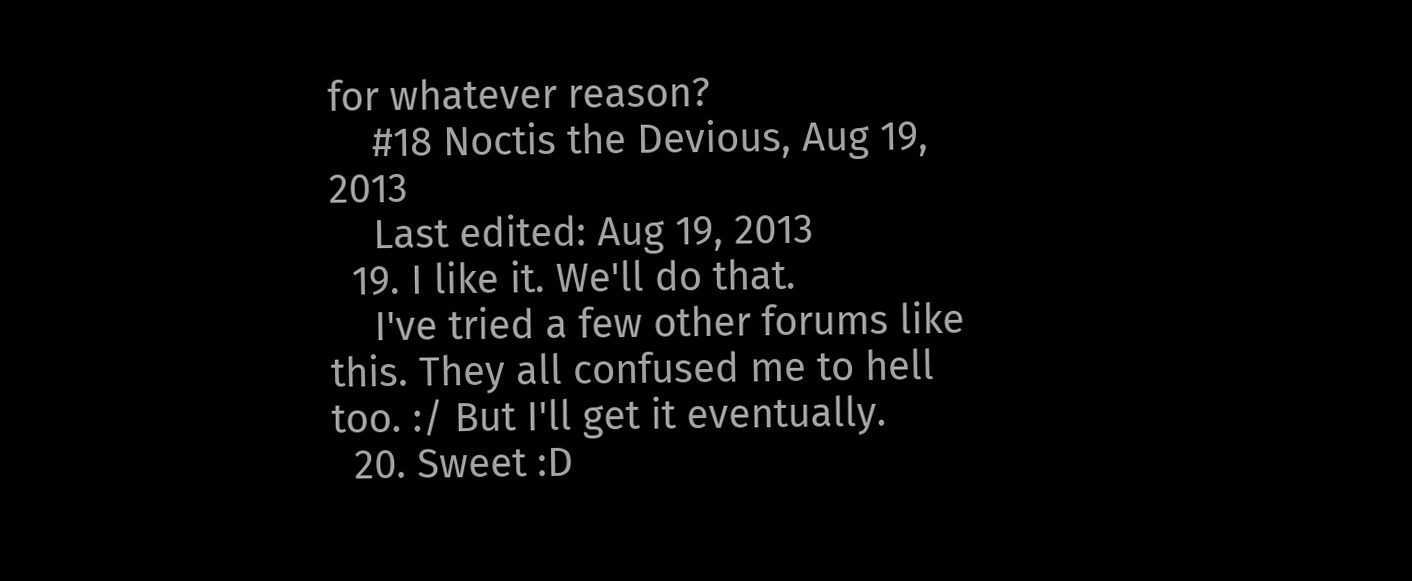for whatever reason?
    #18 Noctis the Devious, Aug 19, 2013
    Last edited: Aug 19, 2013
  19. I like it. We'll do that.
    I've tried a few other forums like this. They all confused me to hell too. :/ But I'll get it eventually.
  20. Sweet :D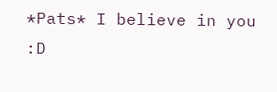*Pats* I believe in you :D